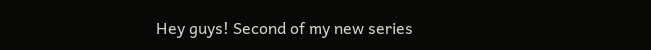Hey guys! Second of my new series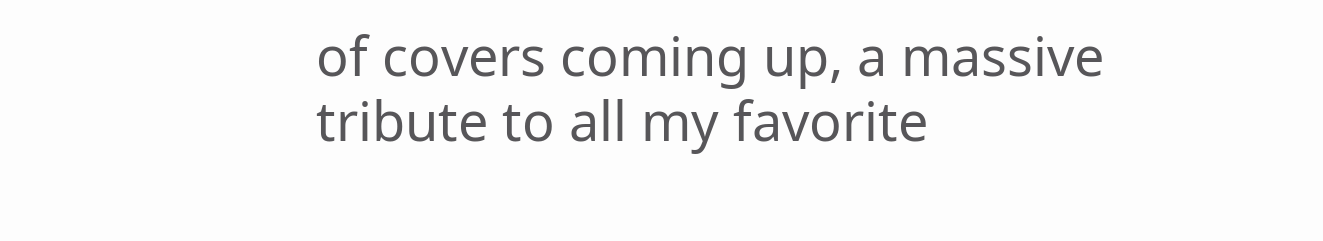of covers coming up, a massive tribute to all my favorite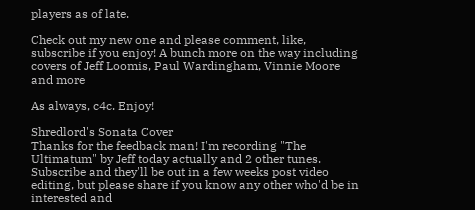players as of late.

Check out my new one and please comment, like, subscribe if you enjoy! A bunch more on the way including covers of Jeff Loomis, Paul Wardingham, Vinnie Moore and more

As always, c4c. Enjoy!

Shredlord's Sonata Cover
Thanks for the feedback man! I'm recording "The Ultimatum" by Jeff today actually and 2 other tunes. Subscribe and they'll be out in a few weeks post video editing, but please share if you know any other who'd be in interested and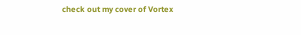check out my cover of Vortex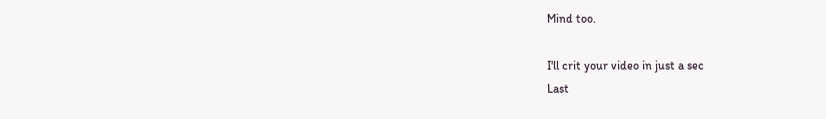Mind too.

I'll crit your video in just a sec
Last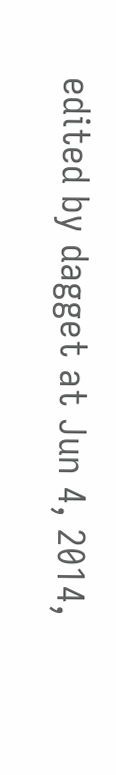edited by dagget at Jun 4, 2014,